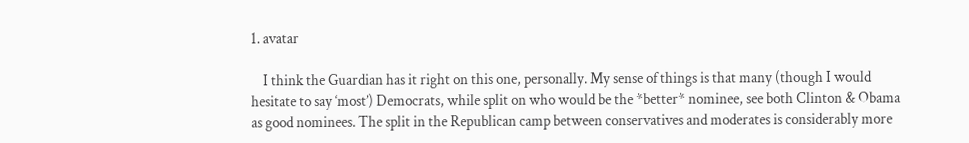1. avatar

    I think the Guardian has it right on this one, personally. My sense of things is that many (though I would hesitate to say ‘most’) Democrats, while split on who would be the *better* nominee, see both Clinton & Obama as good nominees. The split in the Republican camp between conservatives and moderates is considerably more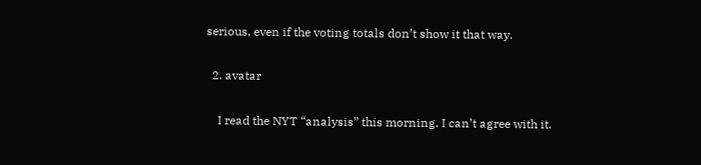serious, even if the voting totals don’t show it that way.

  2. avatar

    I read the NYT “analysis” this morning. I can’t agree with it.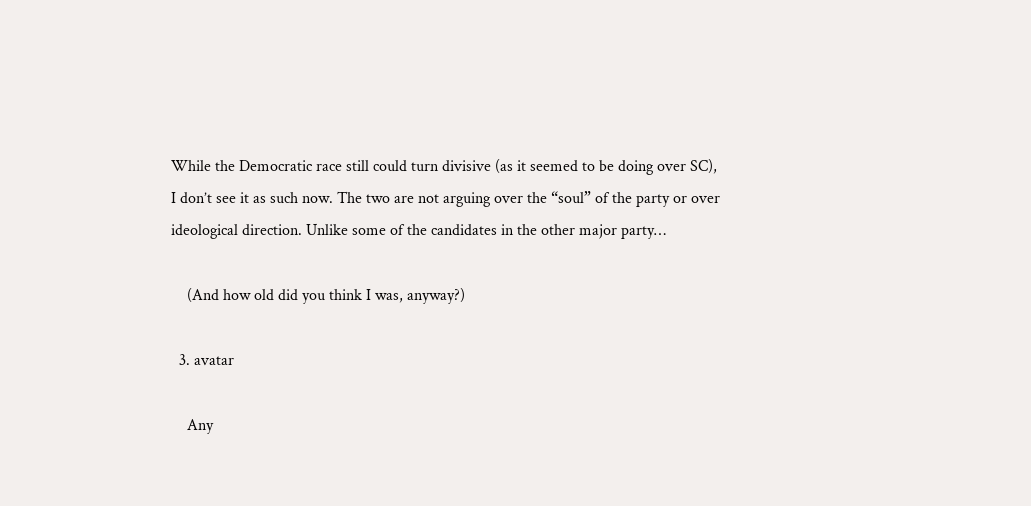While the Democratic race still could turn divisive (as it seemed to be doing over SC), I don’t see it as such now. The two are not arguing over the “soul” of the party or over ideological direction. Unlike some of the candidates in the other major party…

    (And how old did you think I was, anyway?)

  3. avatar

    Any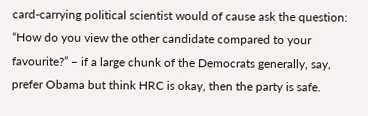card-carrying political scientist would of cause ask the question: “How do you view the other candidate compared to your favourite?” – if a large chunk of the Democrats generally, say, prefer Obama but think HRC is okay, then the party is safe.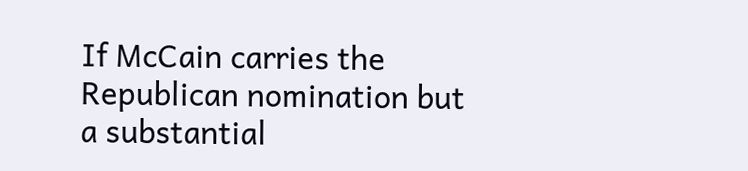If McCain carries the Republican nomination but a substantial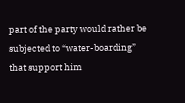part of the party would rather be subjected to “water-boarding” that support him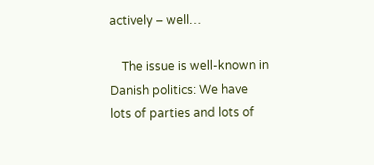actively – well…

    The issue is well-known in Danish politics: We have lots of parties and lots of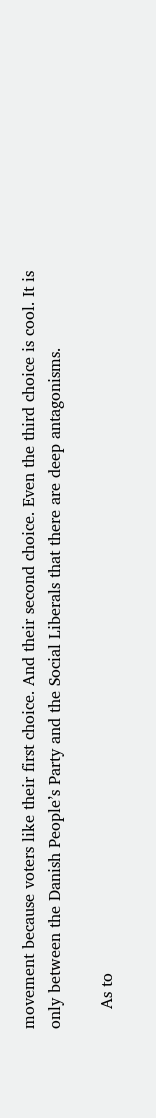movement because voters like their first choice. And their second choice. Even the third choice is cool. It is only between the Danish People’s Party and the Social Liberals that there are deep antagonisms.

    As to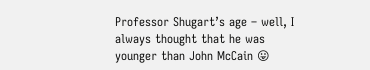Professor Shugart’s age – well, I always thought that he was younger than John McCain 😛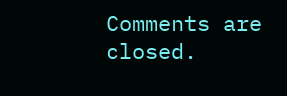Comments are closed.